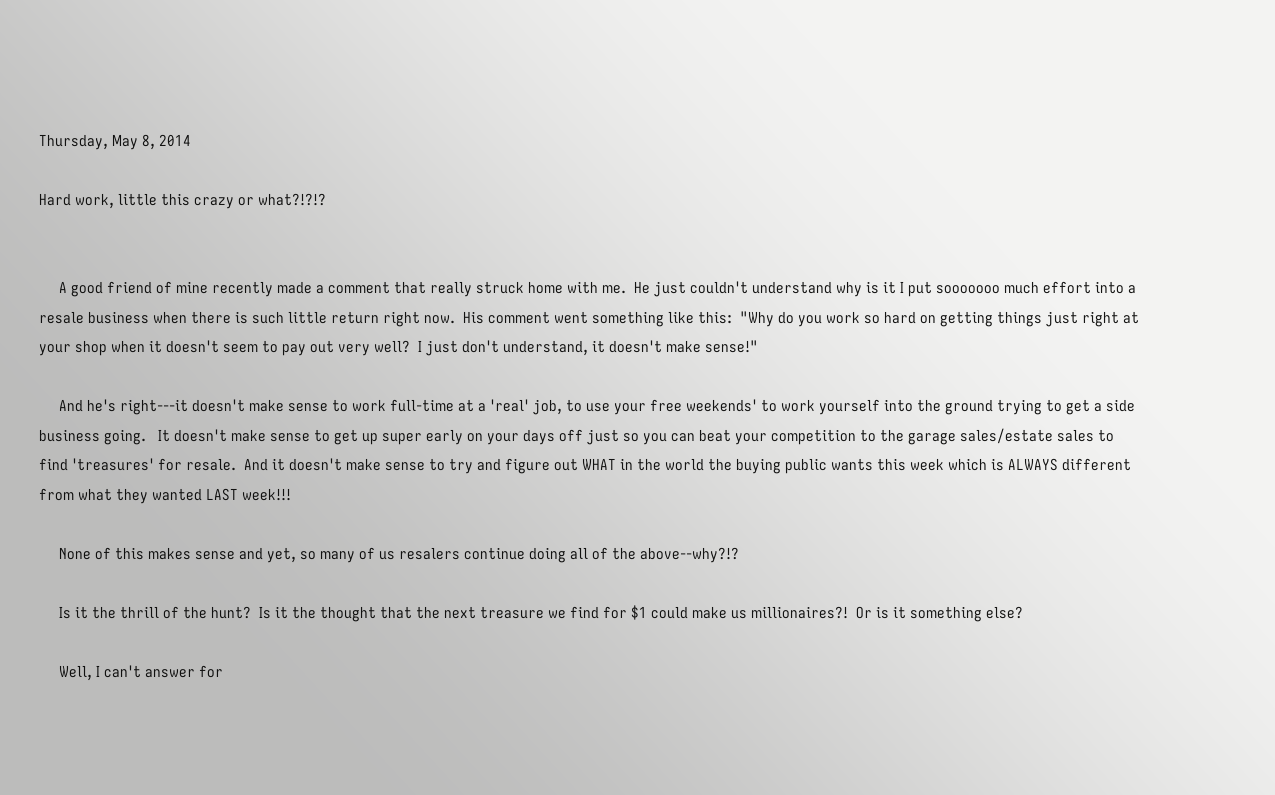Thursday, May 8, 2014

Hard work, little this crazy or what?!?!?


     A good friend of mine recently made a comment that really struck home with me.  He just couldn't understand why is it I put sooooooo much effort into a resale business when there is such little return right now.  His comment went something like this:  "Why do you work so hard on getting things just right at your shop when it doesn't seem to pay out very well?  I just don't understand, it doesn't make sense!"

     And he's right---it doesn't make sense to work full-time at a 'real' job, to use your free weekends' to work yourself into the ground trying to get a side business going.   It doesn't make sense to get up super early on your days off just so you can beat your competition to the garage sales/estate sales to find 'treasures' for resale.  And it doesn't make sense to try and figure out WHAT in the world the buying public wants this week which is ALWAYS different from what they wanted LAST week!!!

     None of this makes sense and yet, so many of us resalers continue doing all of the above--why?!?

     Is it the thrill of the hunt?  Is it the thought that the next treasure we find for $1 could make us millionaires?!  Or is it something else?

     Well, I can't answer for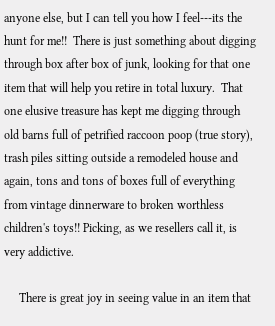anyone else, but I can tell you how I feel---its the hunt for me!!  There is just something about digging through box after box of junk, looking for that one item that will help you retire in total luxury.  That one elusive treasure has kept me digging through old barns full of petrified raccoon poop (true story), trash piles sitting outside a remodeled house and again, tons and tons of boxes full of everything from vintage dinnerware to broken worthless children's toys!! Picking, as we resellers call it, is very addictive.

     There is great joy in seeing value in an item that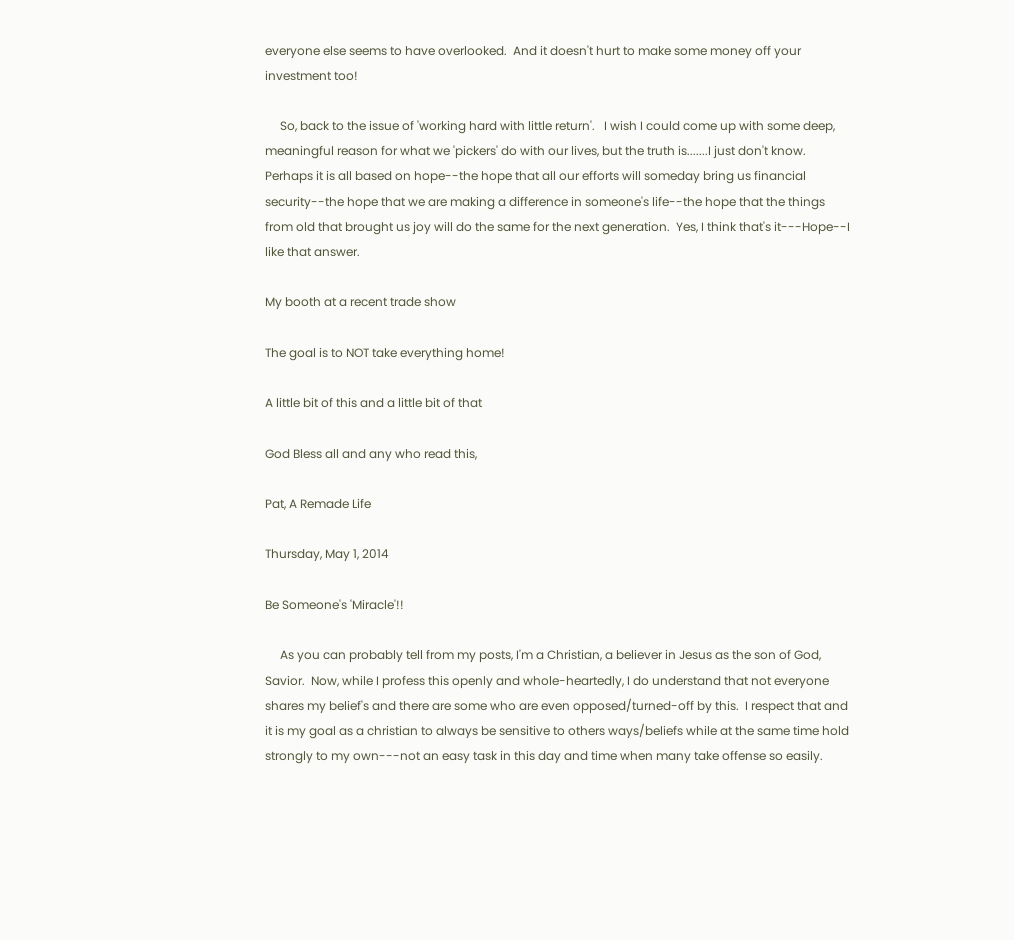everyone else seems to have overlooked.  And it doesn't hurt to make some money off your investment too!

     So, back to the issue of 'working hard with little return'.   I wish I could come up with some deep, meaningful reason for what we 'pickers' do with our lives, but the truth is.......I just don't know.  Perhaps it is all based on hope--the hope that all our efforts will someday bring us financial security--the hope that we are making a difference in someone's life--the hope that the things from old that brought us joy will do the same for the next generation.  Yes, I think that's it---Hope--I like that answer.

My booth at a recent trade show

The goal is to NOT take everything home!

A little bit of this and a little bit of that

God Bless all and any who read this,

Pat, A Remade Life

Thursday, May 1, 2014

Be Someone's 'Miracle'!!

     As you can probably tell from my posts, I'm a Christian, a believer in Jesus as the son of God, Savior.  Now, while I profess this openly and whole-heartedly, I do understand that not everyone shares my belief's and there are some who are even opposed/turned-off by this.  I respect that and it is my goal as a christian to always be sensitive to others ways/beliefs while at the same time hold strongly to my own---not an easy task in this day and time when many take offense so easily.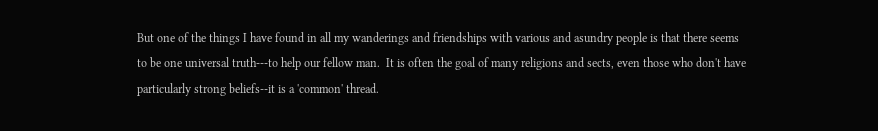But one of the things I have found in all my wanderings and friendships with various and asundry people is that there seems to be one universal truth---to help our fellow man.  It is often the goal of many religions and sects, even those who don't have particularly strong beliefs--it is a 'common' thread.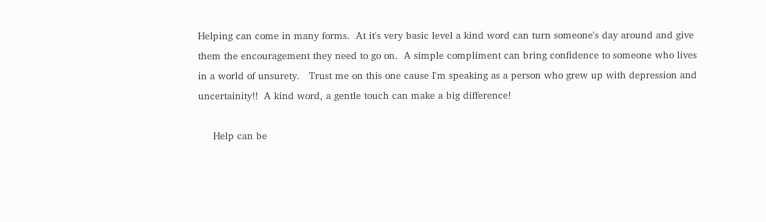Helping can come in many forms.  At it's very basic level a kind word can turn someone's day around and give them the encouragement they need to go on.  A simple compliment can bring confidence to someone who lives in a world of unsurety.   Trust me on this one cause I'm speaking as a person who grew up with depression and uncertainity!!  A kind word, a gentle touch can make a big difference!

     Help can be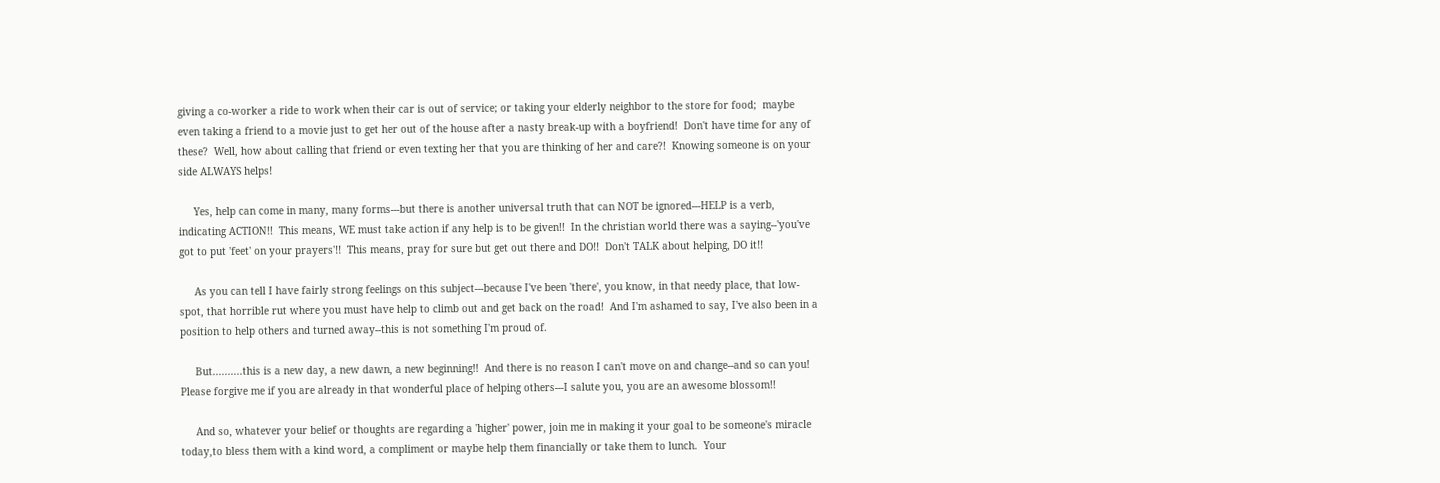giving a co-worker a ride to work when their car is out of service; or taking your elderly neighbor to the store for food;  maybe even taking a friend to a movie just to get her out of the house after a nasty break-up with a boyfriend!  Don't have time for any of these?  Well, how about calling that friend or even texting her that you are thinking of her and care?!  Knowing someone is on your side ALWAYS helps!

     Yes, help can come in many, many forms---but there is another universal truth that can NOT be ignored---HELP is a verb, indicating ACTION!!  This means, WE must take action if any help is to be given!!  In the christian world there was a saying--'you've got to put 'feet' on your prayers'!!  This means, pray for sure but get out there and DO!!  Don't TALK about helping, DO it!!

     As you can tell I have fairly strong feelings on this subject---because I've been 'there', you know, in that needy place, that low-spot, that horrible rut where you must have help to climb out and get back on the road!  And I'm ashamed to say, I've also been in a position to help others and turned away--this is not something I'm proud of.

     But..........this is a new day, a new dawn, a new beginning!!  And there is no reason I can't move on and change--and so can you!  Please forgive me if you are already in that wonderful place of helping others---I salute you, you are an awesome blossom!!

     And so, whatever your belief or thoughts are regarding a 'higher' power, join me in making it your goal to be someone's miracle today,to bless them with a kind word, a compliment or maybe help them financially or take them to lunch.  Your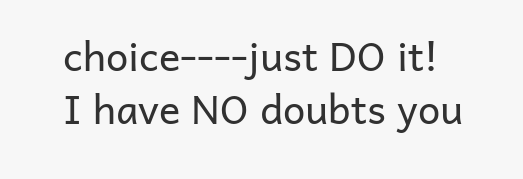choice----just DO it!  I have NO doubts you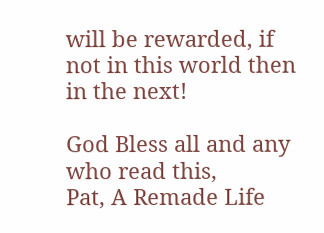will be rewarded, if not in this world then in the next!

God Bless all and any who read this,
Pat, A Remade Life